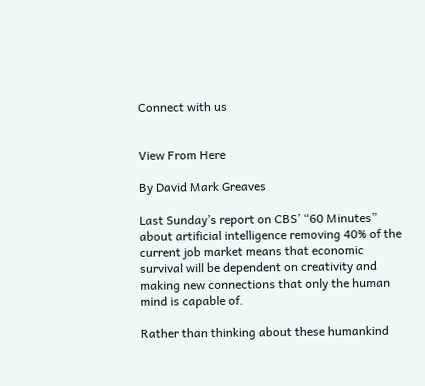Connect with us


View From Here

By David Mark Greaves

Last Sunday’s report on CBS’ “60 Minutes” about artificial intelligence removing 40% of the current job market means that economic survival will be dependent on creativity and making new connections that only the human mind is capable of.

Rather than thinking about these humankind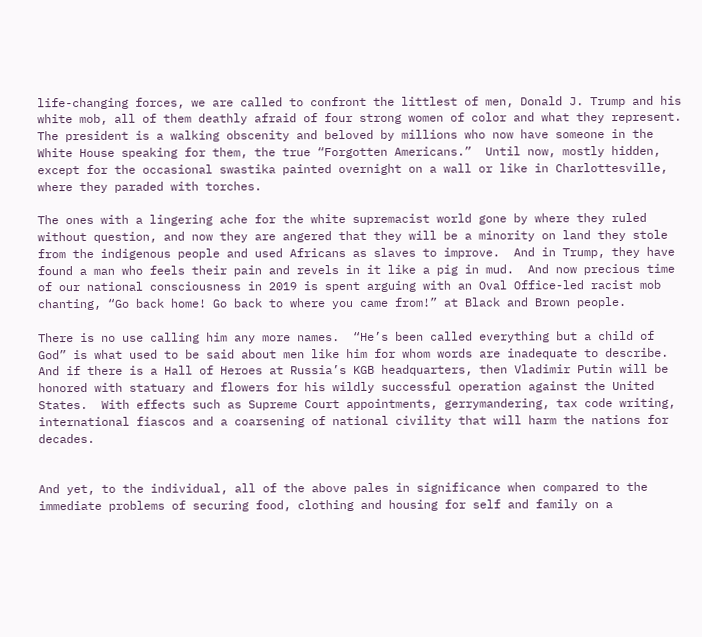life-changing forces, we are called to confront the littlest of men, Donald J. Trump and his white mob, all of them deathly afraid of four strong women of color and what they represent.   The president is a walking obscenity and beloved by millions who now have someone in the White House speaking for them, the true “Forgotten Americans.”  Until now, mostly hidden, except for the occasional swastika painted overnight on a wall or like in Charlottesville, where they paraded with torches.

The ones with a lingering ache for the white supremacist world gone by where they ruled without question, and now they are angered that they will be a minority on land they stole from the indigenous people and used Africans as slaves to improve.  And in Trump, they have found a man who feels their pain and revels in it like a pig in mud.  And now precious time of our national consciousness in 2019 is spent arguing with an Oval Office-led racist mob chanting, “Go back home! Go back to where you came from!” at Black and Brown people.

There is no use calling him any more names.  “He’s been called everything but a child of God” is what used to be said about men like him for whom words are inadequate to describe.  And if there is a Hall of Heroes at Russia’s KGB headquarters, then Vladimir Putin will be honored with statuary and flowers for his wildly successful operation against the United States.  With effects such as Supreme Court appointments, gerrymandering, tax code writing, international fiascos and a coarsening of national civility that will harm the nations for decades.


And yet, to the individual, all of the above pales in significance when compared to the immediate problems of securing food, clothing and housing for self and family on a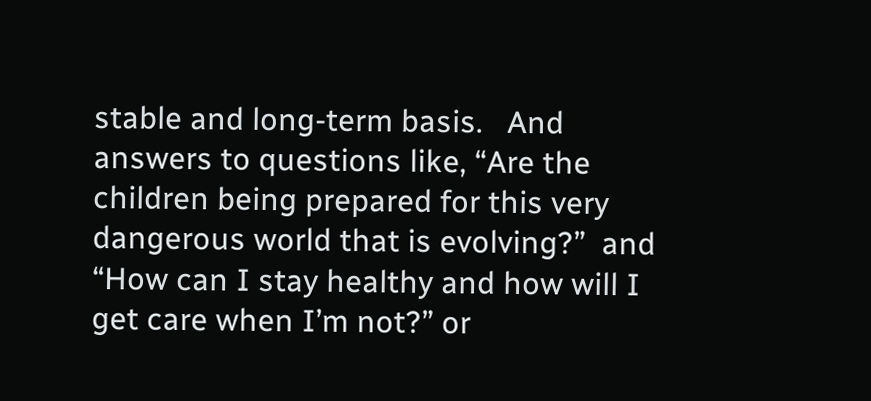stable and long-term basis.   And answers to questions like, “Are the children being prepared for this very dangerous world that is evolving?”  and “How can I stay healthy and how will I get care when I’m not?” or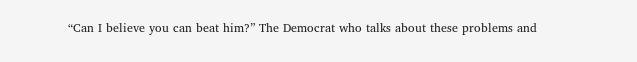“Can I believe you can beat him?” The Democrat who talks about these problems and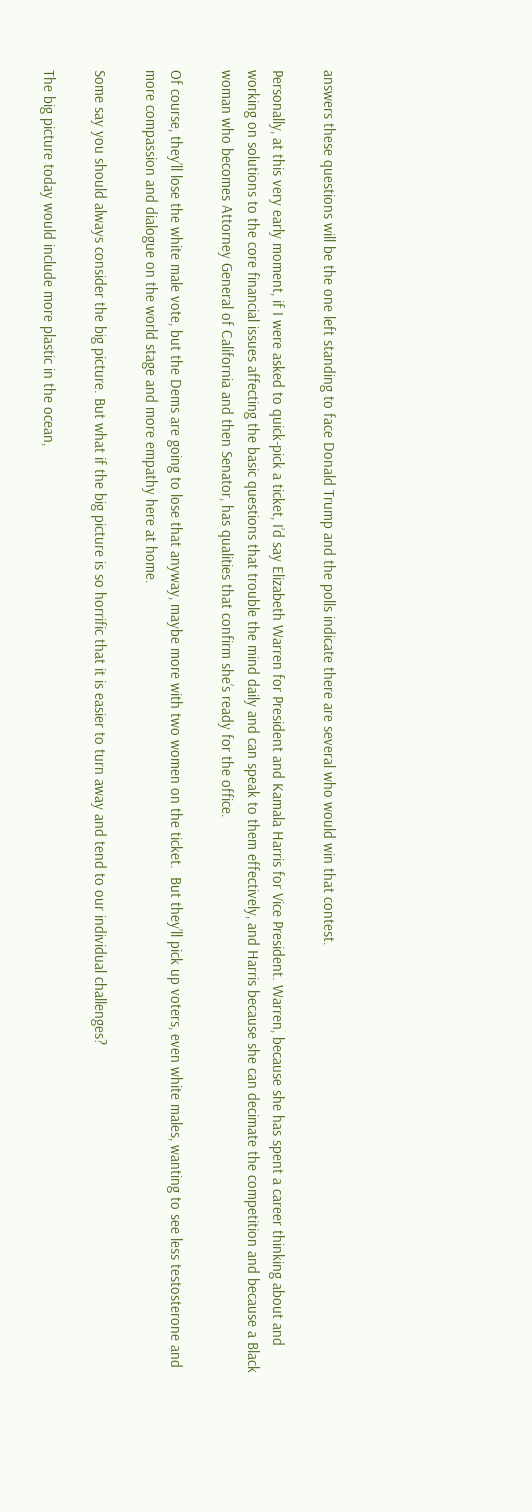answers these questions will be the one left standing to face Donald Trump and the polls indicate there are several who would win that contest.

Personally, at this very early moment, if I were asked to quick-pick a ticket, I’d say Elizabeth Warren for President and Kamala Harris for Vice President. Warren, because she has spent a career thinking about and working on solutions to the core financial issues affecting the basic questions that trouble the mind daily and can speak to them effectively, and Harris because she can decimate the competition and because a Black woman who becomes Attorney General of California and then Senator, has qualities that confirm she’s ready for the office.

Of course, they’ll lose the white male vote, but the Dems are going to lose that anyway, maybe more with two women on the ticket.  But they’ll pick up voters, even white males, wanting to see less testosterone and more compassion and dialogue on the world stage and more empathy here at home.

Some say you should always consider the big picture. But what if the big picture is so horrific that it is easier to turn away and tend to our individual challenges?

The big picture today would include more plastic in the ocean,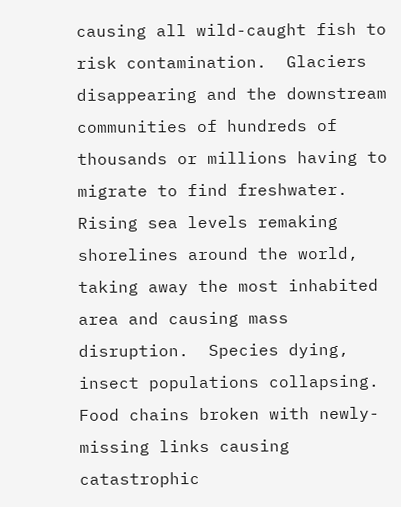causing all wild-caught fish to risk contamination.  Glaciers disappearing and the downstream communities of hundreds of thousands or millions having to migrate to find freshwater. Rising sea levels remaking shorelines around the world,  taking away the most inhabited area and causing mass disruption.  Species dying, insect populations collapsing. Food chains broken with newly-missing links causing catastrophic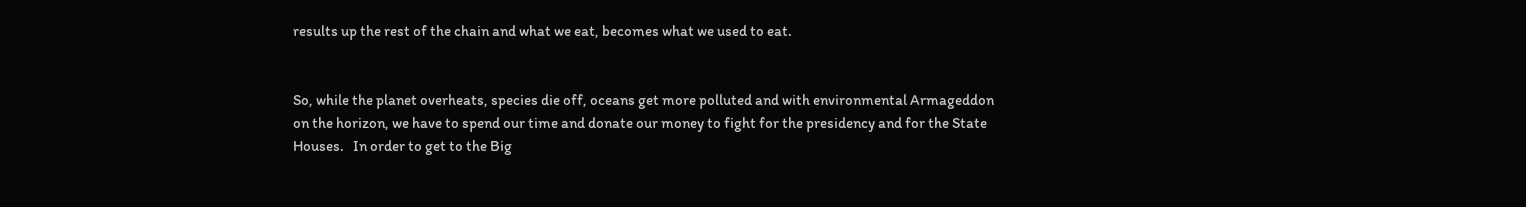results up the rest of the chain and what we eat, becomes what we used to eat.


So, while the planet overheats, species die off, oceans get more polluted and with environmental Armageddon on the horizon, we have to spend our time and donate our money to fight for the presidency and for the State Houses.   In order to get to the Big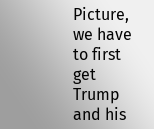Picture, we have to first get Trump and his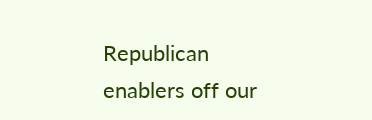Republican enablers off our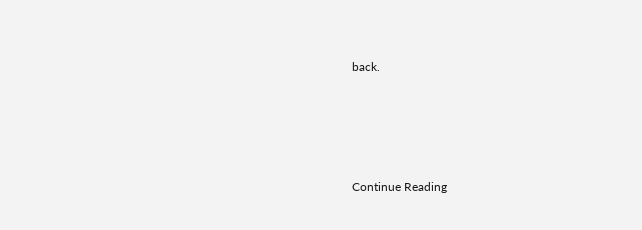back.




Continue Reading